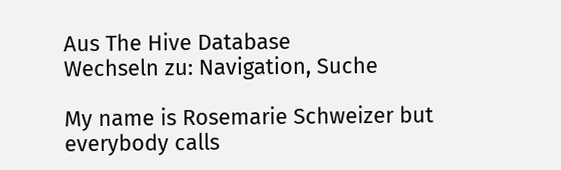Aus The Hive Database
Wechseln zu: Navigation, Suche

My name is Rosemarie Schweizer but everybody calls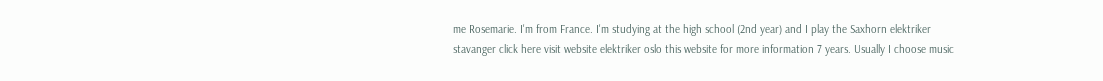me Rosemarie. I'm from France. I'm studying at the high school (2nd year) and I play the Saxhorn elektriker stavanger click here visit website elektriker oslo this website for more information 7 years. Usually I choose music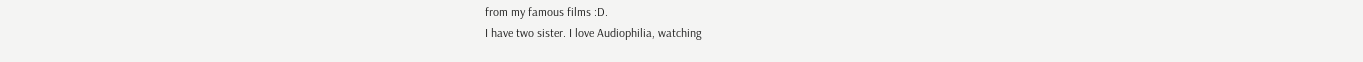from my famous films :D.
I have two sister. I love Audiophilia, watching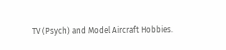TV (Psych) and Model Aircraft Hobbies.